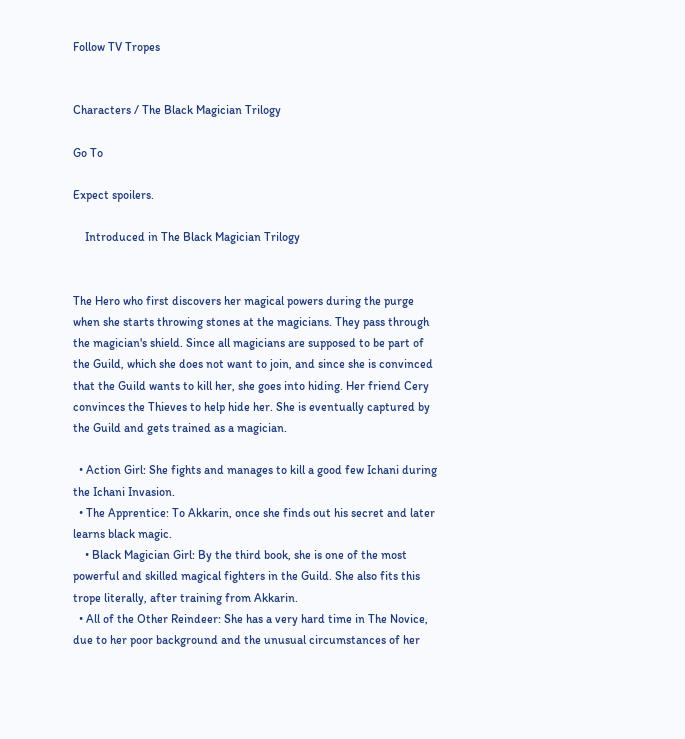Follow TV Tropes


Characters / The Black Magician Trilogy

Go To

Expect spoilers.

    Introduced in The Black Magician Trilogy


The Hero who first discovers her magical powers during the purge when she starts throwing stones at the magicians. They pass through the magician's shield. Since all magicians are supposed to be part of the Guild, which she does not want to join, and since she is convinced that the Guild wants to kill her, she goes into hiding. Her friend Cery convinces the Thieves to help hide her. She is eventually captured by the Guild and gets trained as a magician.

  • Action Girl: She fights and manages to kill a good few Ichani during the Ichani Invasion.
  • The Apprentice: To Akkarin, once she finds out his secret and later learns black magic.
    • Black Magician Girl: By the third book, she is one of the most powerful and skilled magical fighters in the Guild. She also fits this trope literally, after training from Akkarin.
  • All of the Other Reindeer: She has a very hard time in The Novice, due to her poor background and the unusual circumstances of her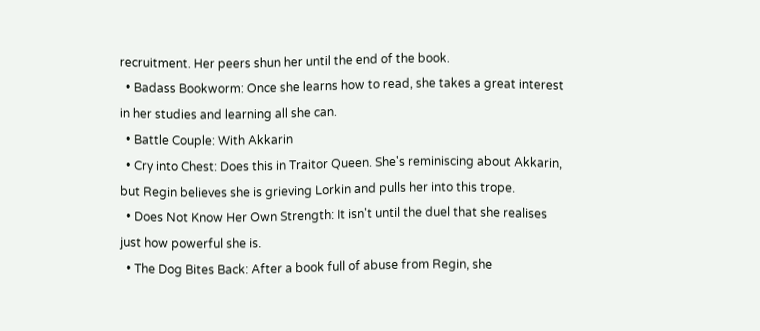recruitment. Her peers shun her until the end of the book.
  • Badass Bookworm: Once she learns how to read, she takes a great interest in her studies and learning all she can.
  • Battle Couple: With Akkarin
  • Cry into Chest: Does this in Traitor Queen. She's reminiscing about Akkarin, but Regin believes she is grieving Lorkin and pulls her into this trope.
  • Does Not Know Her Own Strength: It isn't until the duel that she realises just how powerful she is.
  • The Dog Bites Back: After a book full of abuse from Regin, she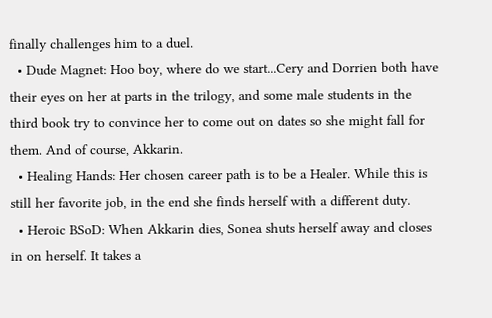finally challenges him to a duel.
  • Dude Magnet: Hoo boy, where do we start...Cery and Dorrien both have their eyes on her at parts in the trilogy, and some male students in the third book try to convince her to come out on dates so she might fall for them. And of course, Akkarin.
  • Healing Hands: Her chosen career path is to be a Healer. While this is still her favorite job, in the end she finds herself with a different duty.
  • Heroic BSoD: When Akkarin dies, Sonea shuts herself away and closes in on herself. It takes a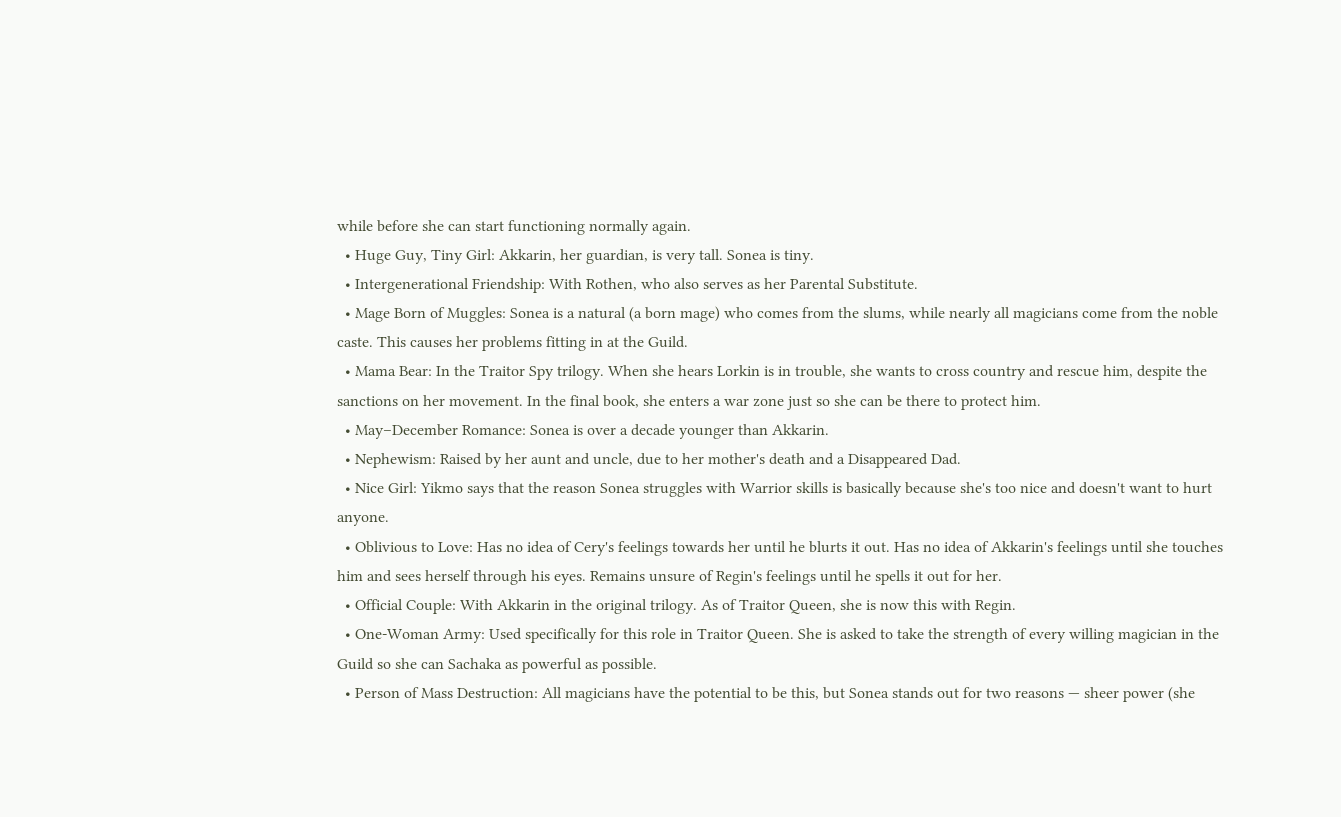while before she can start functioning normally again.
  • Huge Guy, Tiny Girl: Akkarin, her guardian, is very tall. Sonea is tiny.
  • Intergenerational Friendship: With Rothen, who also serves as her Parental Substitute.
  • Mage Born of Muggles: Sonea is a natural (a born mage) who comes from the slums, while nearly all magicians come from the noble caste. This causes her problems fitting in at the Guild.
  • Mama Bear: In the Traitor Spy trilogy. When she hears Lorkin is in trouble, she wants to cross country and rescue him, despite the sanctions on her movement. In the final book, she enters a war zone just so she can be there to protect him.
  • May–December Romance: Sonea is over a decade younger than Akkarin.
  • Nephewism: Raised by her aunt and uncle, due to her mother's death and a Disappeared Dad.
  • Nice Girl: Yikmo says that the reason Sonea struggles with Warrior skills is basically because she's too nice and doesn't want to hurt anyone.
  • Oblivious to Love: Has no idea of Cery's feelings towards her until he blurts it out. Has no idea of Akkarin's feelings until she touches him and sees herself through his eyes. Remains unsure of Regin's feelings until he spells it out for her.
  • Official Couple: With Akkarin in the original trilogy. As of Traitor Queen, she is now this with Regin.
  • One-Woman Army: Used specifically for this role in Traitor Queen. She is asked to take the strength of every willing magician in the Guild so she can Sachaka as powerful as possible.
  • Person of Mass Destruction: All magicians have the potential to be this, but Sonea stands out for two reasons — sheer power (she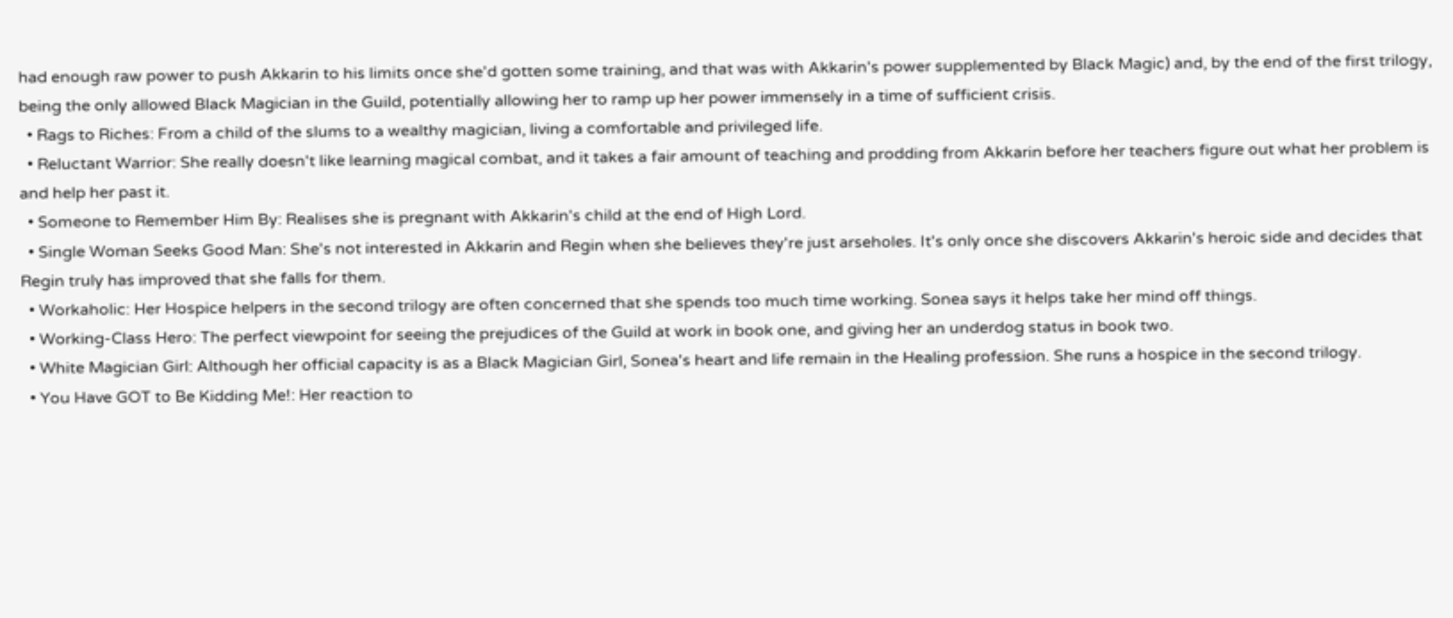had enough raw power to push Akkarin to his limits once she'd gotten some training, and that was with Akkarin's power supplemented by Black Magic) and, by the end of the first trilogy, being the only allowed Black Magician in the Guild, potentially allowing her to ramp up her power immensely in a time of sufficient crisis.
  • Rags to Riches: From a child of the slums to a wealthy magician, living a comfortable and privileged life.
  • Reluctant Warrior: She really doesn't like learning magical combat, and it takes a fair amount of teaching and prodding from Akkarin before her teachers figure out what her problem is and help her past it.
  • Someone to Remember Him By: Realises she is pregnant with Akkarin's child at the end of High Lord.
  • Single Woman Seeks Good Man: She's not interested in Akkarin and Regin when she believes they're just arseholes. It's only once she discovers Akkarin's heroic side and decides that Regin truly has improved that she falls for them.
  • Workaholic: Her Hospice helpers in the second trilogy are often concerned that she spends too much time working. Sonea says it helps take her mind off things.
  • Working-Class Hero: The perfect viewpoint for seeing the prejudices of the Guild at work in book one, and giving her an underdog status in book two.
  • White Magician Girl: Although her official capacity is as a Black Magician Girl, Sonea's heart and life remain in the Healing profession. She runs a hospice in the second trilogy.
  • You Have GOT to Be Kidding Me!: Her reaction to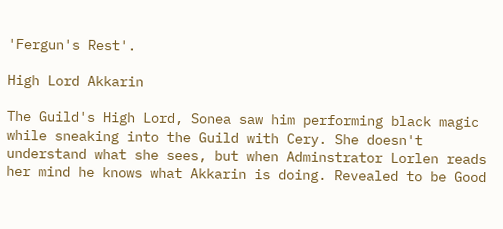'Fergun's Rest'.

High Lord Akkarin

The Guild's High Lord, Sonea saw him performing black magic while sneaking into the Guild with Cery. She doesn't understand what she sees, but when Adminstrator Lorlen reads her mind he knows what Akkarin is doing. Revealed to be Good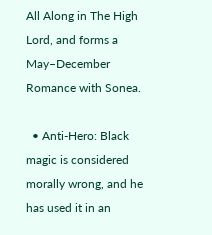All Along in The High Lord, and forms a May–December Romance with Sonea.

  • Anti-Hero: Black magic is considered morally wrong, and he has used it in an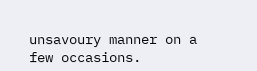unsavoury manner on a few occasions.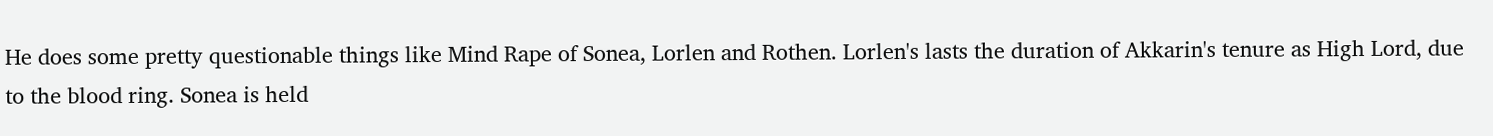He does some pretty questionable things like Mind Rape of Sonea, Lorlen and Rothen. Lorlen's lasts the duration of Akkarin's tenure as High Lord, due to the blood ring. Sonea is held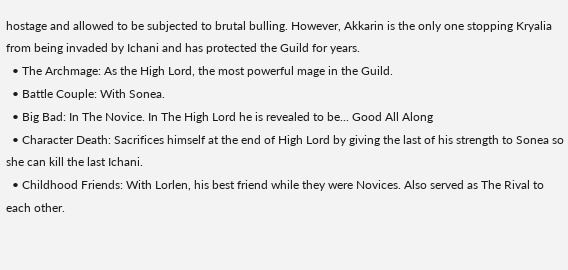hostage and allowed to be subjected to brutal bulling. However, Akkarin is the only one stopping Kryalia from being invaded by Ichani and has protected the Guild for years.
  • The Archmage: As the High Lord, the most powerful mage in the Guild.
  • Battle Couple: With Sonea.
  • Big Bad: In The Novice. In The High Lord he is revealed to be... Good All Along
  • Character Death: Sacrifices himself at the end of High Lord by giving the last of his strength to Sonea so she can kill the last Ichani.
  • Childhood Friends: With Lorlen, his best friend while they were Novices. Also served as The Rival to each other.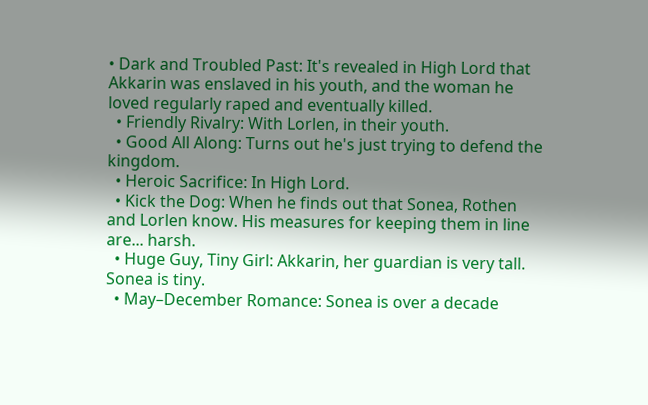• Dark and Troubled Past: It's revealed in High Lord that Akkarin was enslaved in his youth, and the woman he loved regularly raped and eventually killed.
  • Friendly Rivalry: With Lorlen, in their youth.
  • Good All Along: Turns out he's just trying to defend the kingdom.
  • Heroic Sacrifice: In High Lord.
  • Kick the Dog: When he finds out that Sonea, Rothen and Lorlen know. His measures for keeping them in line are... harsh.
  • Huge Guy, Tiny Girl: Akkarin, her guardian is very tall. Sonea is tiny.
  • May–December Romance: Sonea is over a decade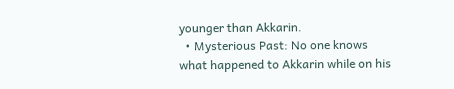younger than Akkarin.
  • Mysterious Past: No one knows what happened to Akkarin while on his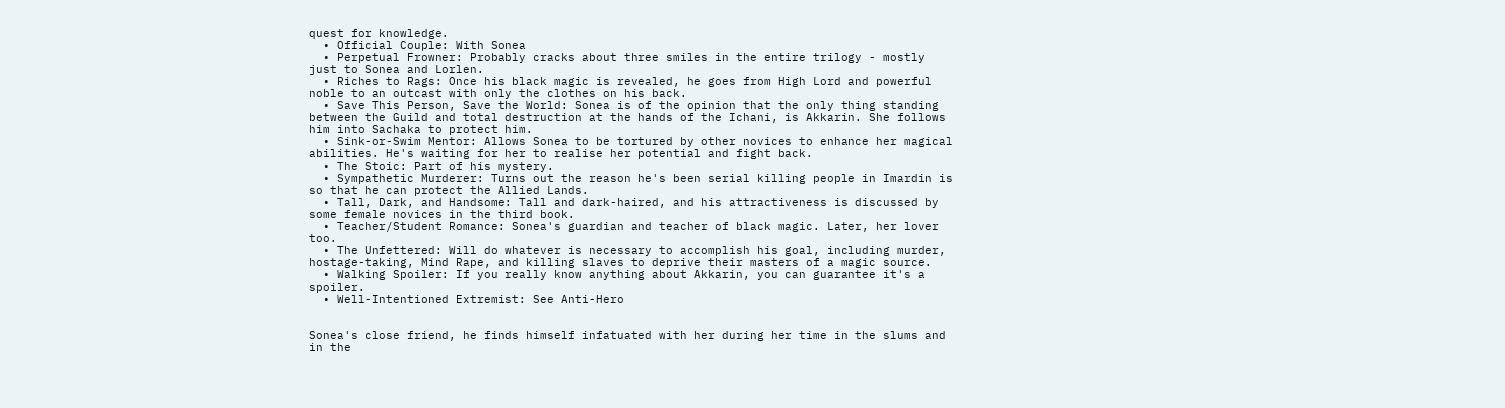quest for knowledge.
  • Official Couple: With Sonea
  • Perpetual Frowner: Probably cracks about three smiles in the entire trilogy - mostly just to Sonea and Lorlen.
  • Riches to Rags: Once his black magic is revealed, he goes from High Lord and powerful noble to an outcast with only the clothes on his back.
  • Save This Person, Save the World: Sonea is of the opinion that the only thing standing between the Guild and total destruction at the hands of the Ichani, is Akkarin. She follows him into Sachaka to protect him.
  • Sink-or-Swim Mentor: Allows Sonea to be tortured by other novices to enhance her magical abilities. He's waiting for her to realise her potential and fight back.
  • The Stoic: Part of his mystery.
  • Sympathetic Murderer: Turns out the reason he's been serial killing people in Imardin is so that he can protect the Allied Lands.
  • Tall, Dark, and Handsome: Tall and dark-haired, and his attractiveness is discussed by some female novices in the third book.
  • Teacher/Student Romance: Sonea's guardian and teacher of black magic. Later, her lover too.
  • The Unfettered: Will do whatever is necessary to accomplish his goal, including murder, hostage-taking, Mind Rape, and killing slaves to deprive their masters of a magic source.
  • Walking Spoiler: If you really know anything about Akkarin, you can guarantee it's a spoiler.
  • Well-Intentioned Extremist: See Anti-Hero


Sonea's close friend, he finds himself infatuated with her during her time in the slums and in the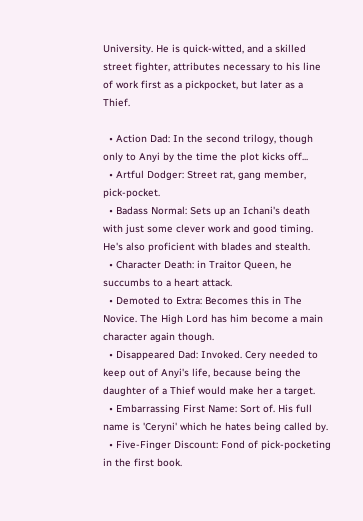University. He is quick-witted, and a skilled street fighter, attributes necessary to his line of work first as a pickpocket, but later as a Thief.

  • Action Dad: In the second trilogy, though only to Anyi by the time the plot kicks off...
  • Artful Dodger: Street rat, gang member, pick-pocket.
  • Badass Normal: Sets up an Ichani's death with just some clever work and good timing. He's also proficient with blades and stealth.
  • Character Death: in Traitor Queen, he succumbs to a heart attack.
  • Demoted to Extra: Becomes this in The Novice. The High Lord has him become a main character again though.
  • Disappeared Dad: Invoked. Cery needed to keep out of Anyi's life, because being the daughter of a Thief would make her a target.
  • Embarrassing First Name: Sort of. His full name is 'Ceryni' which he hates being called by.
  • Five-Finger Discount: Fond of pick-pocketing in the first book.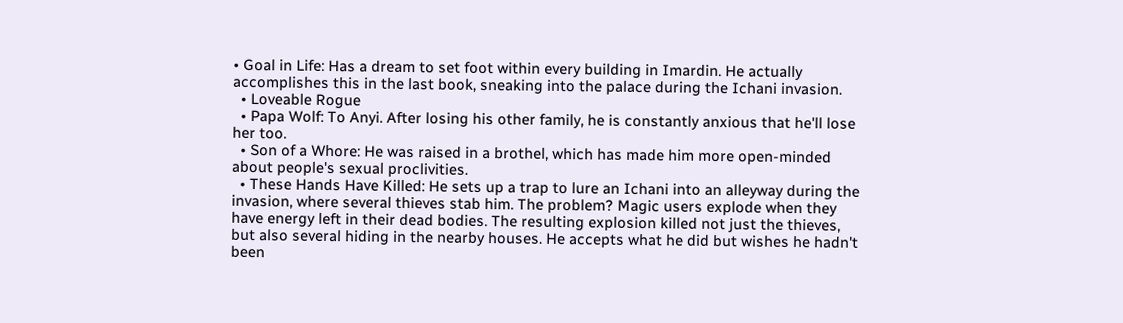• Goal in Life: Has a dream to set foot within every building in Imardin. He actually accomplishes this in the last book, sneaking into the palace during the Ichani invasion.
  • Loveable Rogue
  • Papa Wolf: To Anyi. After losing his other family, he is constantly anxious that he'll lose her too.
  • Son of a Whore: He was raised in a brothel, which has made him more open-minded about people's sexual proclivities.
  • These Hands Have Killed: He sets up a trap to lure an Ichani into an alleyway during the invasion, where several thieves stab him. The problem? Magic users explode when they have energy left in their dead bodies. The resulting explosion killed not just the thieves, but also several hiding in the nearby houses. He accepts what he did but wishes he hadn't been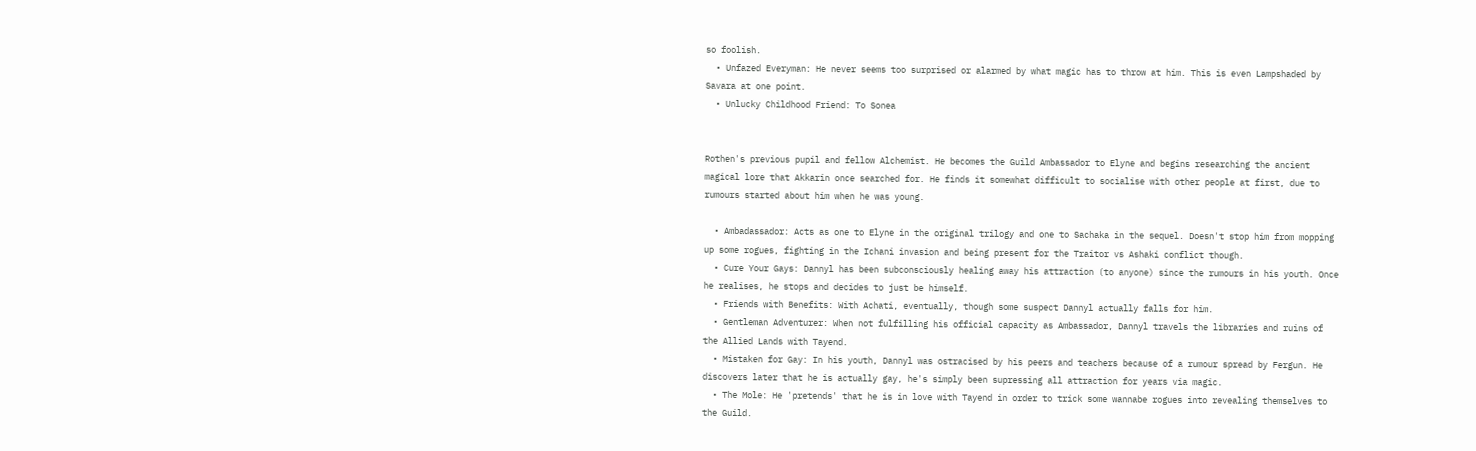so foolish.
  • Unfazed Everyman: He never seems too surprised or alarmed by what magic has to throw at him. This is even Lampshaded by Savara at one point.
  • Unlucky Childhood Friend: To Sonea


Rothen's previous pupil and fellow Alchemist. He becomes the Guild Ambassador to Elyne and begins researching the ancient magical lore that Akkarin once searched for. He finds it somewhat difficult to socialise with other people at first, due to rumours started about him when he was young.

  • Ambadassador: Acts as one to Elyne in the original trilogy and one to Sachaka in the sequel. Doesn't stop him from mopping up some rogues, fighting in the Ichani invasion and being present for the Traitor vs Ashaki conflict though.
  • Cure Your Gays: Dannyl has been subconsciously healing away his attraction (to anyone) since the rumours in his youth. Once he realises, he stops and decides to just be himself.
  • Friends with Benefits: With Achati, eventually, though some suspect Dannyl actually falls for him.
  • Gentleman Adventurer: When not fulfilling his official capacity as Ambassador, Dannyl travels the libraries and ruins of the Allied Lands with Tayend.
  • Mistaken for Gay: In his youth, Dannyl was ostracised by his peers and teachers because of a rumour spread by Fergun. He discovers later that he is actually gay, he's simply been supressing all attraction for years via magic.
  • The Mole: He 'pretends' that he is in love with Tayend in order to trick some wannabe rogues into revealing themselves to the Guild.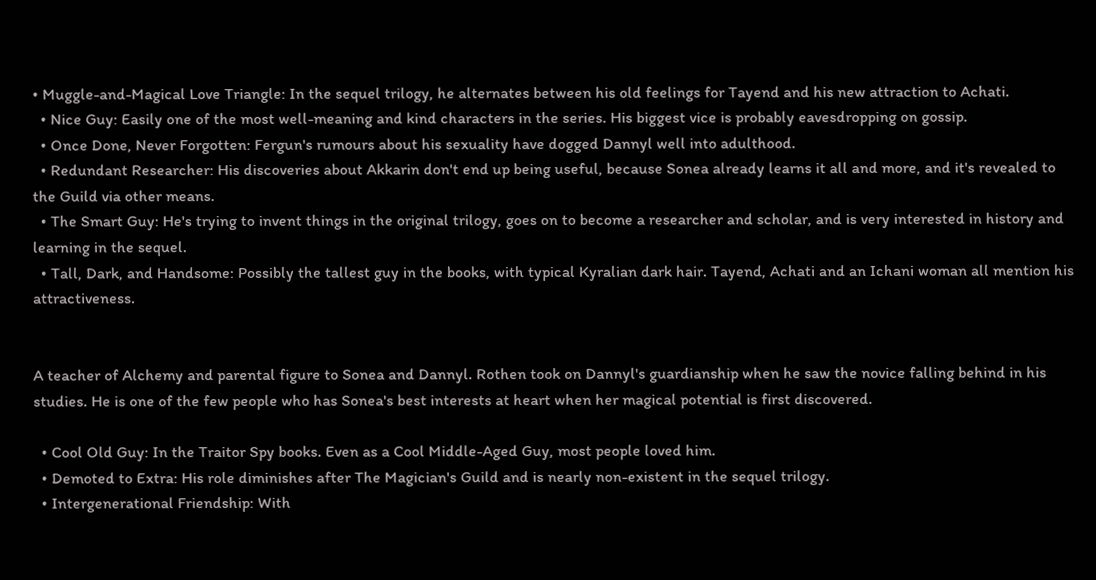• Muggle-and-Magical Love Triangle: In the sequel trilogy, he alternates between his old feelings for Tayend and his new attraction to Achati.
  • Nice Guy: Easily one of the most well-meaning and kind characters in the series. His biggest vice is probably eavesdropping on gossip.
  • Once Done, Never Forgotten: Fergun's rumours about his sexuality have dogged Dannyl well into adulthood.
  • Redundant Researcher: His discoveries about Akkarin don't end up being useful, because Sonea already learns it all and more, and it's revealed to the Guild via other means.
  • The Smart Guy: He's trying to invent things in the original trilogy, goes on to become a researcher and scholar, and is very interested in history and learning in the sequel.
  • Tall, Dark, and Handsome: Possibly the tallest guy in the books, with typical Kyralian dark hair. Tayend, Achati and an Ichani woman all mention his attractiveness.


A teacher of Alchemy and parental figure to Sonea and Dannyl. Rothen took on Dannyl's guardianship when he saw the novice falling behind in his studies. He is one of the few people who has Sonea's best interests at heart when her magical potential is first discovered.

  • Cool Old Guy: In the Traitor Spy books. Even as a Cool Middle-Aged Guy, most people loved him.
  • Demoted to Extra: His role diminishes after The Magician's Guild and is nearly non-existent in the sequel trilogy.
  • Intergenerational Friendship: With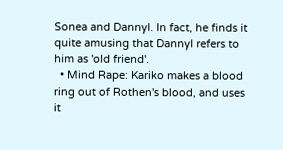Sonea and Dannyl. In fact, he finds it quite amusing that Dannyl refers to him as 'old friend'.
  • Mind Rape: Kariko makes a blood ring out of Rothen's blood, and uses it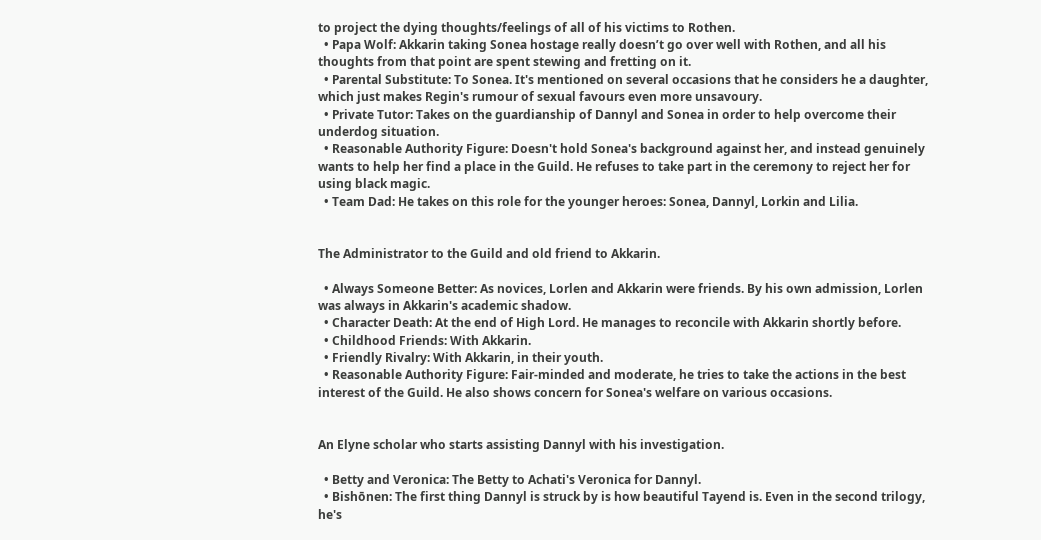to project the dying thoughts/feelings of all of his victims to Rothen.
  • Papa Wolf: Akkarin taking Sonea hostage really doesn’t go over well with Rothen, and all his thoughts from that point are spent stewing and fretting on it.
  • Parental Substitute: To Sonea. It's mentioned on several occasions that he considers he a daughter, which just makes Regin's rumour of sexual favours even more unsavoury.
  • Private Tutor: Takes on the guardianship of Dannyl and Sonea in order to help overcome their underdog situation.
  • Reasonable Authority Figure: Doesn't hold Sonea's background against her, and instead genuinely wants to help her find a place in the Guild. He refuses to take part in the ceremony to reject her for using black magic.
  • Team Dad: He takes on this role for the younger heroes: Sonea, Dannyl, Lorkin and Lilia.


The Administrator to the Guild and old friend to Akkarin.

  • Always Someone Better: As novices, Lorlen and Akkarin were friends. By his own admission, Lorlen was always in Akkarin's academic shadow.
  • Character Death: At the end of High Lord. He manages to reconcile with Akkarin shortly before.
  • Childhood Friends: With Akkarin.
  • Friendly Rivalry: With Akkarin, in their youth.
  • Reasonable Authority Figure: Fair-minded and moderate, he tries to take the actions in the best interest of the Guild. He also shows concern for Sonea's welfare on various occasions.


An Elyne scholar who starts assisting Dannyl with his investigation.

  • Betty and Veronica: The Betty to Achati's Veronica for Dannyl.
  • Bishōnen: The first thing Dannyl is struck by is how beautiful Tayend is. Even in the second trilogy, he's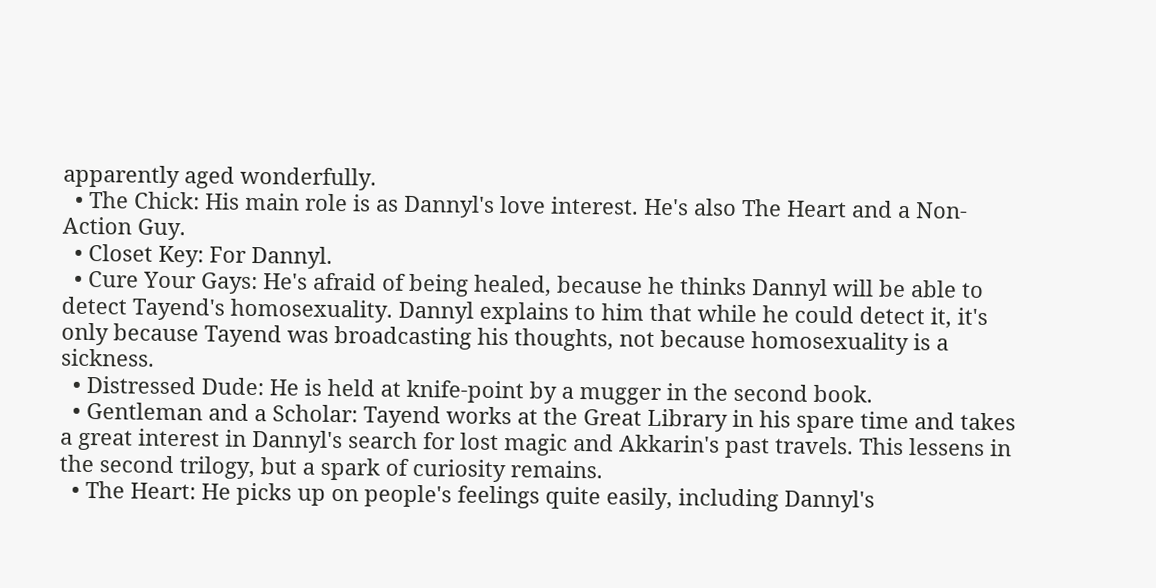apparently aged wonderfully.
  • The Chick: His main role is as Dannyl's love interest. He's also The Heart and a Non-Action Guy.
  • Closet Key: For Dannyl.
  • Cure Your Gays: He's afraid of being healed, because he thinks Dannyl will be able to detect Tayend's homosexuality. Dannyl explains to him that while he could detect it, it's only because Tayend was broadcasting his thoughts, not because homosexuality is a sickness.
  • Distressed Dude: He is held at knife-point by a mugger in the second book.
  • Gentleman and a Scholar: Tayend works at the Great Library in his spare time and takes a great interest in Dannyl's search for lost magic and Akkarin's past travels. This lessens in the second trilogy, but a spark of curiosity remains.
  • The Heart: He picks up on people's feelings quite easily, including Dannyl's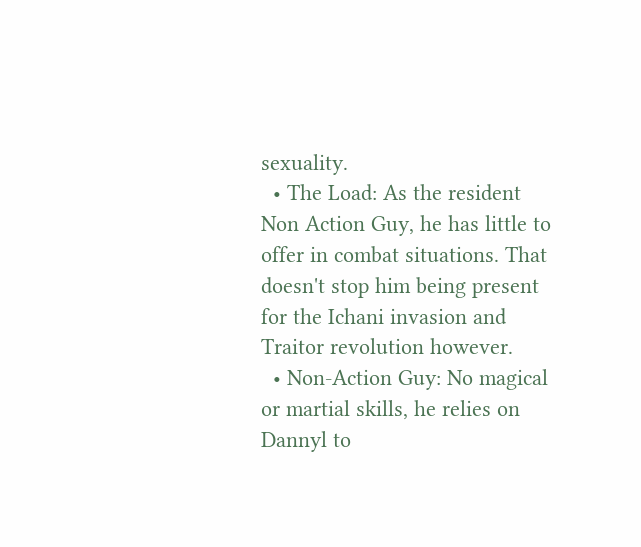sexuality.
  • The Load: As the resident Non Action Guy, he has little to offer in combat situations. That doesn't stop him being present for the Ichani invasion and Traitor revolution however.
  • Non-Action Guy: No magical or martial skills, he relies on Dannyl to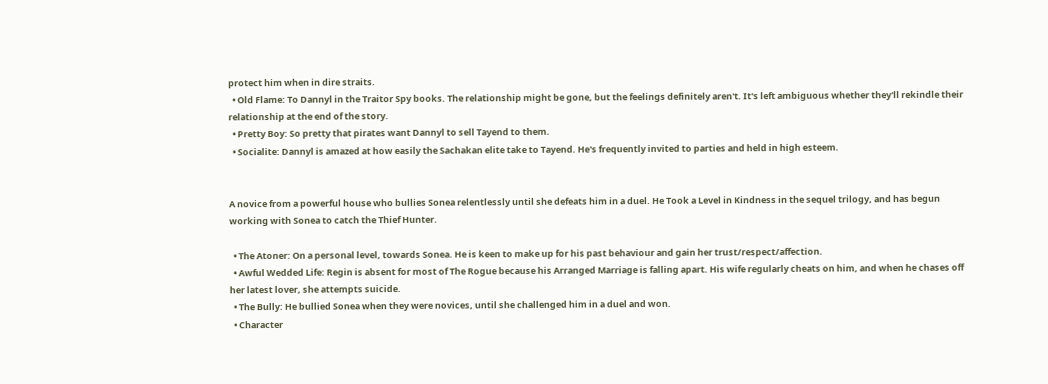protect him when in dire straits.
  • Old Flame: To Dannyl in the Traitor Spy books. The relationship might be gone, but the feelings definitely aren't. It's left ambiguous whether they'll rekindle their relationship at the end of the story.
  • Pretty Boy: So pretty that pirates want Dannyl to sell Tayend to them.
  • Socialite: Dannyl is amazed at how easily the Sachakan elite take to Tayend. He's frequently invited to parties and held in high esteem.


A novice from a powerful house who bullies Sonea relentlessly until she defeats him in a duel. He Took a Level in Kindness in the sequel trilogy, and has begun working with Sonea to catch the Thief Hunter.

  • The Atoner: On a personal level, towards Sonea. He is keen to make up for his past behaviour and gain her trust/respect/affection.
  • Awful Wedded Life: Regin is absent for most of The Rogue because his Arranged Marriage is falling apart. His wife regularly cheats on him, and when he chases off her latest lover, she attempts suicide.
  • The Bully: He bullied Sonea when they were novices, until she challenged him in a duel and won.
  • Character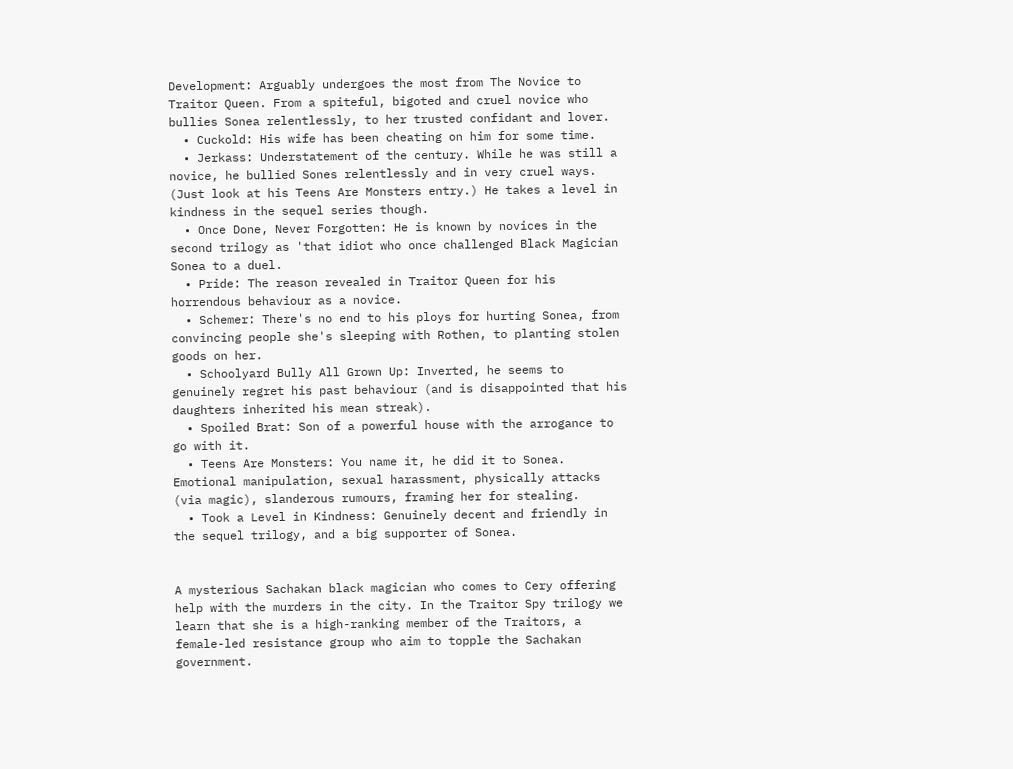Development: Arguably undergoes the most from The Novice to Traitor Queen. From a spiteful, bigoted and cruel novice who bullies Sonea relentlessly, to her trusted confidant and lover.
  • Cuckold: His wife has been cheating on him for some time.
  • Jerkass: Understatement of the century. While he was still a novice, he bullied Sones relentlessly and in very cruel ways. (Just look at his Teens Are Monsters entry.) He takes a level in kindness in the sequel series though.
  • Once Done, Never Forgotten: He is known by novices in the second trilogy as 'that idiot who once challenged Black Magician Sonea to a duel.
  • Pride: The reason revealed in Traitor Queen for his horrendous behaviour as a novice.
  • Schemer: There's no end to his ploys for hurting Sonea, from convincing people she's sleeping with Rothen, to planting stolen goods on her.
  • Schoolyard Bully All Grown Up: Inverted, he seems to genuinely regret his past behaviour (and is disappointed that his daughters inherited his mean streak).
  • Spoiled Brat: Son of a powerful house with the arrogance to go with it.
  • Teens Are Monsters: You name it, he did it to Sonea. Emotional manipulation, sexual harassment, physically attacks (via magic), slanderous rumours, framing her for stealing.
  • Took a Level in Kindness: Genuinely decent and friendly in the sequel trilogy, and a big supporter of Sonea.


A mysterious Sachakan black magician who comes to Cery offering help with the murders in the city. In the Traitor Spy trilogy we learn that she is a high-ranking member of the Traitors, a female-led resistance group who aim to topple the Sachakan government.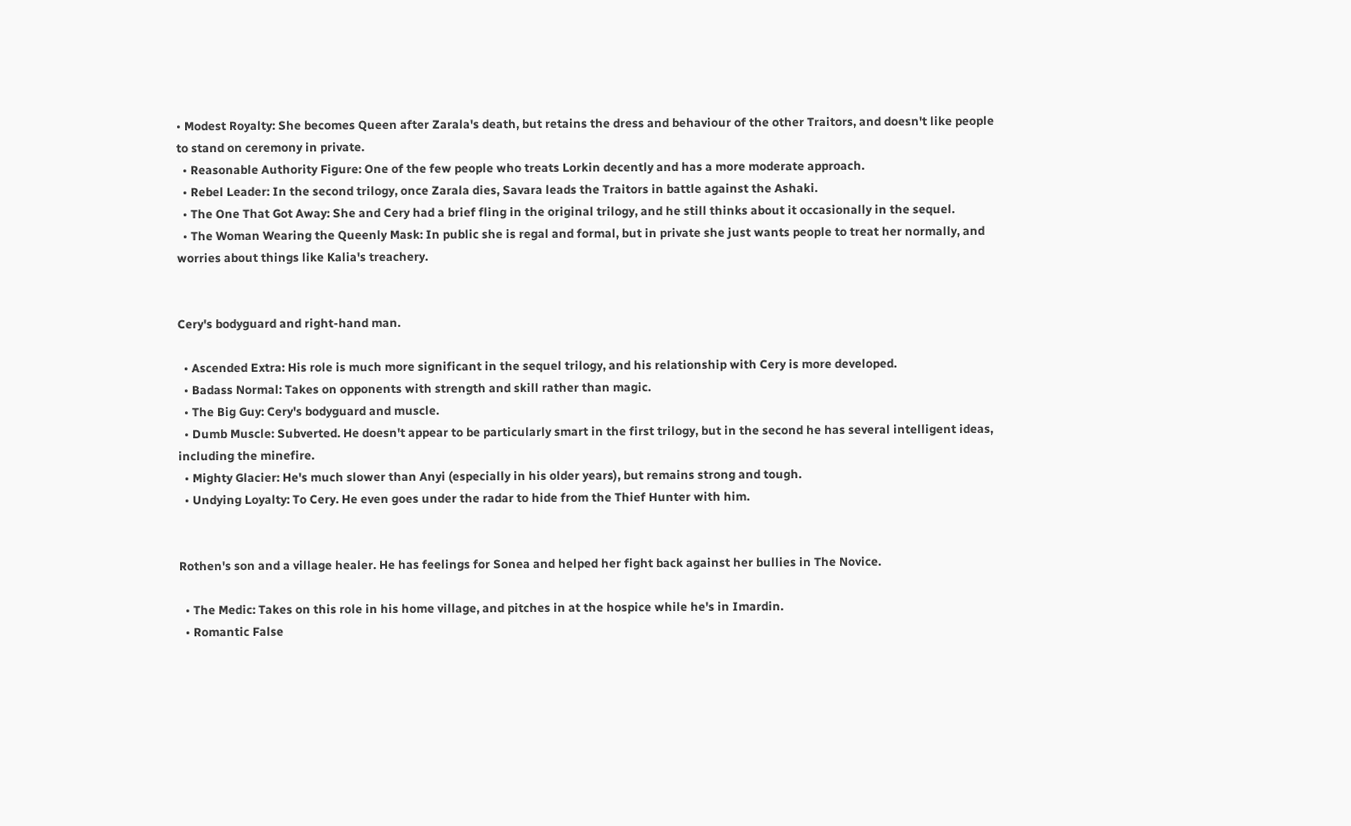• Modest Royalty: She becomes Queen after Zarala's death, but retains the dress and behaviour of the other Traitors, and doesn't like people to stand on ceremony in private.
  • Reasonable Authority Figure: One of the few people who treats Lorkin decently and has a more moderate approach.
  • Rebel Leader: In the second trilogy, once Zarala dies, Savara leads the Traitors in battle against the Ashaki.
  • The One That Got Away: She and Cery had a brief fling in the original trilogy, and he still thinks about it occasionally in the sequel.
  • The Woman Wearing the Queenly Mask: In public she is regal and formal, but in private she just wants people to treat her normally, and worries about things like Kalia's treachery.


Cery's bodyguard and right-hand man.

  • Ascended Extra: His role is much more significant in the sequel trilogy, and his relationship with Cery is more developed.
  • Badass Normal: Takes on opponents with strength and skill rather than magic.
  • The Big Guy: Cery's bodyguard and muscle.
  • Dumb Muscle: Subverted. He doesn't appear to be particularly smart in the first trilogy, but in the second he has several intelligent ideas, including the minefire.
  • Mighty Glacier: He's much slower than Anyi (especially in his older years), but remains strong and tough.
  • Undying Loyalty: To Cery. He even goes under the radar to hide from the Thief Hunter with him.


Rothen's son and a village healer. He has feelings for Sonea and helped her fight back against her bullies in The Novice.

  • The Medic: Takes on this role in his home village, and pitches in at the hospice while he's in Imardin.
  • Romantic False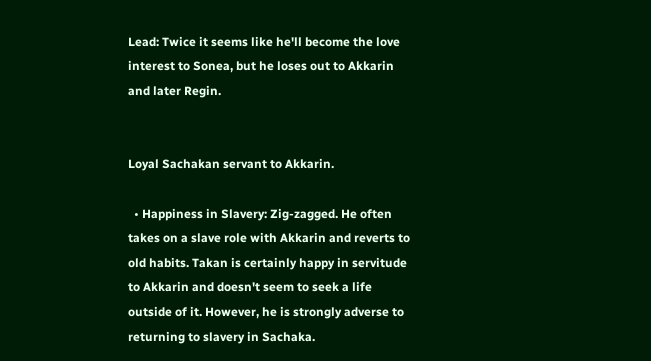Lead: Twice it seems like he'll become the love interest to Sonea, but he loses out to Akkarin and later Regin.


Loyal Sachakan servant to Akkarin.

  • Happiness in Slavery: Zig-zagged. He often takes on a slave role with Akkarin and reverts to old habits. Takan is certainly happy in servitude to Akkarin and doesn't seem to seek a life outside of it. However, he is strongly adverse to returning to slavery in Sachaka.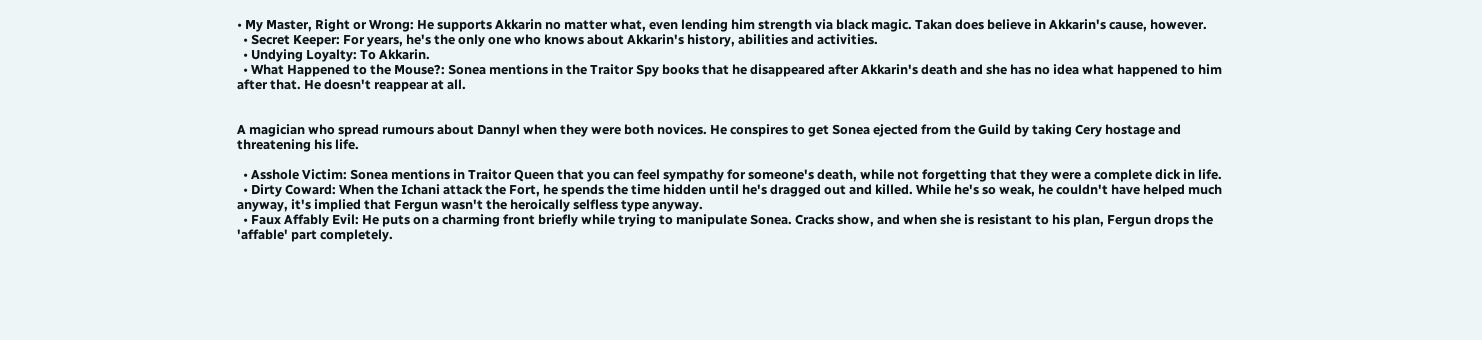• My Master, Right or Wrong: He supports Akkarin no matter what, even lending him strength via black magic. Takan does believe in Akkarin's cause, however.
  • Secret Keeper: For years, he's the only one who knows about Akkarin's history, abilities and activities.
  • Undying Loyalty: To Akkarin.
  • What Happened to the Mouse?: Sonea mentions in the Traitor Spy books that he disappeared after Akkarin's death and she has no idea what happened to him after that. He doesn't reappear at all.


A magician who spread rumours about Dannyl when they were both novices. He conspires to get Sonea ejected from the Guild by taking Cery hostage and threatening his life.

  • Asshole Victim: Sonea mentions in Traitor Queen that you can feel sympathy for someone's death, while not forgetting that they were a complete dick in life.
  • Dirty Coward: When the Ichani attack the Fort, he spends the time hidden until he's dragged out and killed. While he's so weak, he couldn't have helped much anyway, it's implied that Fergun wasn't the heroically selfless type anyway.
  • Faux Affably Evil: He puts on a charming front briefly while trying to manipulate Sonea. Cracks show, and when she is resistant to his plan, Fergun drops the 'affable' part completely.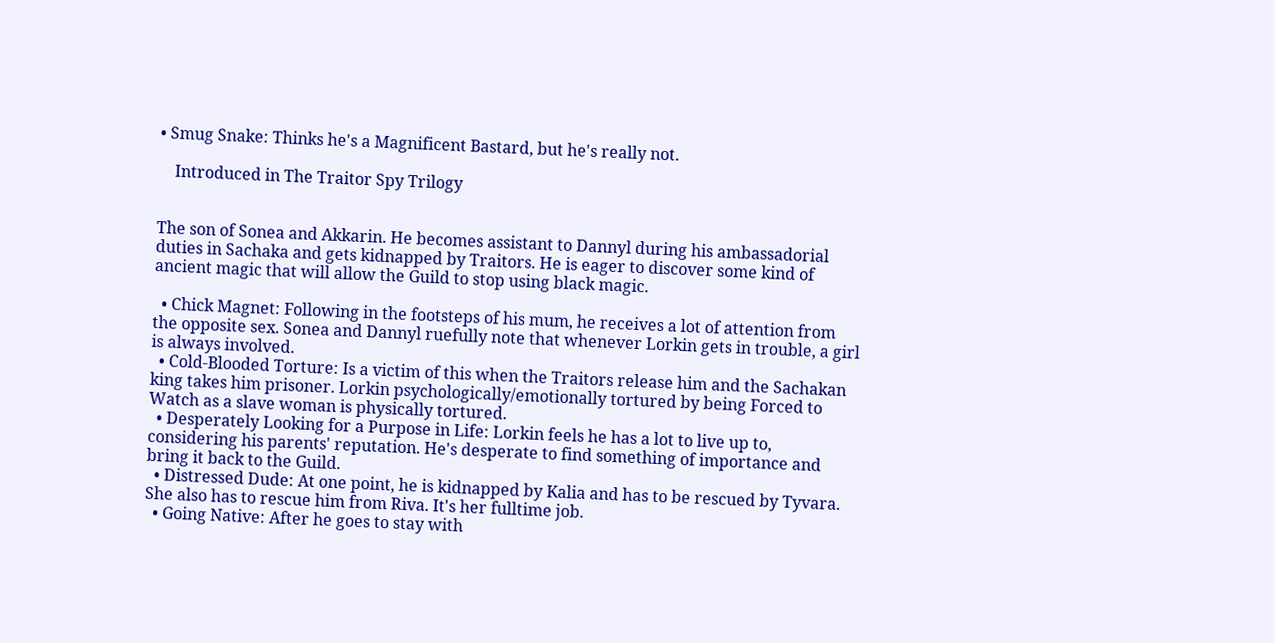• Smug Snake: Thinks he's a Magnificent Bastard, but he's really not.

    Introduced in The Traitor Spy Trilogy


The son of Sonea and Akkarin. He becomes assistant to Dannyl during his ambassadorial duties in Sachaka and gets kidnapped by Traitors. He is eager to discover some kind of ancient magic that will allow the Guild to stop using black magic.

  • Chick Magnet: Following in the footsteps of his mum, he receives a lot of attention from the opposite sex. Sonea and Dannyl ruefully note that whenever Lorkin gets in trouble, a girl is always involved.
  • Cold-Blooded Torture: Is a victim of this when the Traitors release him and the Sachakan king takes him prisoner. Lorkin psychologically/emotionally tortured by being Forced to Watch as a slave woman is physically tortured.
  • Desperately Looking for a Purpose in Life: Lorkin feels he has a lot to live up to, considering his parents' reputation. He's desperate to find something of importance and bring it back to the Guild.
  • Distressed Dude: At one point, he is kidnapped by Kalia and has to be rescued by Tyvara. She also has to rescue him from Riva. It's her fulltime job.
  • Going Native: After he goes to stay with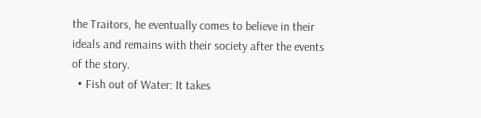the Traitors, he eventually comes to believe in their ideals and remains with their society after the events of the story.
  • Fish out of Water: It takes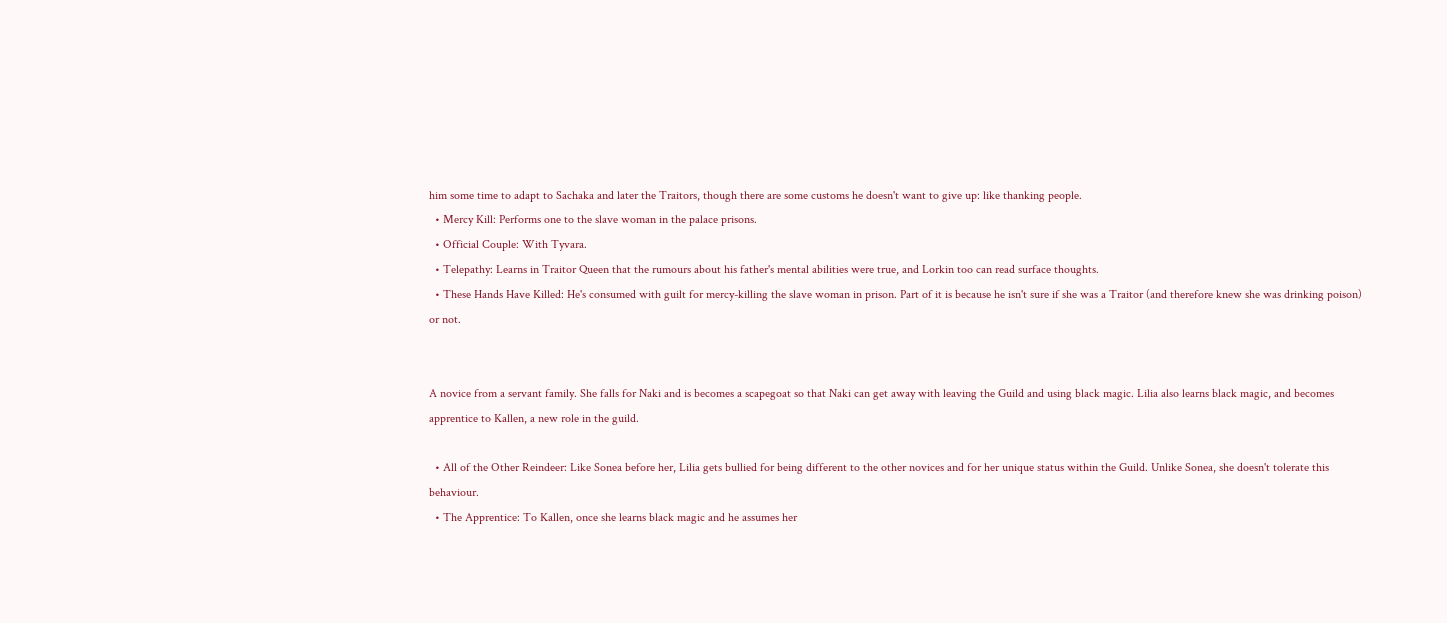him some time to adapt to Sachaka and later the Traitors, though there are some customs he doesn't want to give up: like thanking people.
  • Mercy Kill: Performs one to the slave woman in the palace prisons.
  • Official Couple: With Tyvara.
  • Telepathy: Learns in Traitor Queen that the rumours about his father's mental abilities were true, and Lorkin too can read surface thoughts.
  • These Hands Have Killed: He's consumed with guilt for mercy-killing the slave woman in prison. Part of it is because he isn't sure if she was a Traitor (and therefore knew she was drinking poison) or not.


A novice from a servant family. She falls for Naki and is becomes a scapegoat so that Naki can get away with leaving the Guild and using black magic. Lilia also learns black magic, and becomes apprentice to Kallen, a new role in the guild.

  • All of the Other Reindeer: Like Sonea before her, Lilia gets bullied for being different to the other novices and for her unique status within the Guild. Unlike Sonea, she doesn't tolerate this behaviour.
  • The Apprentice: To Kallen, once she learns black magic and he assumes her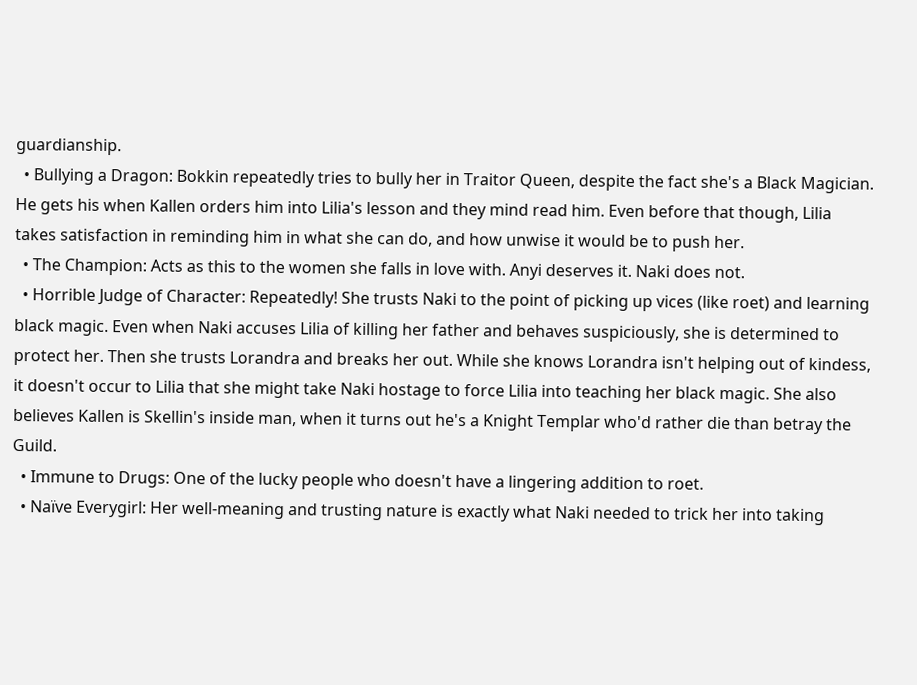guardianship.
  • Bullying a Dragon: Bokkin repeatedly tries to bully her in Traitor Queen, despite the fact she's a Black Magician. He gets his when Kallen orders him into Lilia's lesson and they mind read him. Even before that though, Lilia takes satisfaction in reminding him in what she can do, and how unwise it would be to push her.
  • The Champion: Acts as this to the women she falls in love with. Anyi deserves it. Naki does not.
  • Horrible Judge of Character: Repeatedly! She trusts Naki to the point of picking up vices (like roet) and learning black magic. Even when Naki accuses Lilia of killing her father and behaves suspiciously, she is determined to protect her. Then she trusts Lorandra and breaks her out. While she knows Lorandra isn't helping out of kindess, it doesn't occur to Lilia that she might take Naki hostage to force Lilia into teaching her black magic. She also believes Kallen is Skellin's inside man, when it turns out he's a Knight Templar who'd rather die than betray the Guild.
  • Immune to Drugs: One of the lucky people who doesn't have a lingering addition to roet.
  • Naïve Everygirl: Her well-meaning and trusting nature is exactly what Naki needed to trick her into taking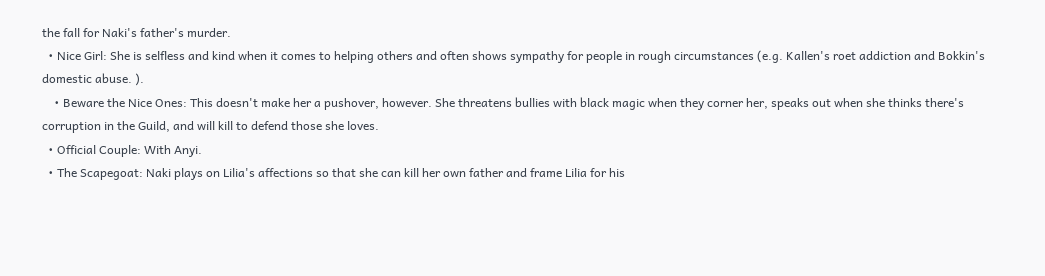the fall for Naki's father's murder.
  • Nice Girl: She is selfless and kind when it comes to helping others and often shows sympathy for people in rough circumstances (e.g. Kallen's roet addiction and Bokkin's domestic abuse. ).
    • Beware the Nice Ones: This doesn't make her a pushover, however. She threatens bullies with black magic when they corner her, speaks out when she thinks there's corruption in the Guild, and will kill to defend those she loves.
  • Official Couple: With Anyi.
  • The Scapegoat: Naki plays on Lilia's affections so that she can kill her own father and frame Lilia for his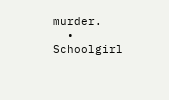murder.
  • Schoolgirl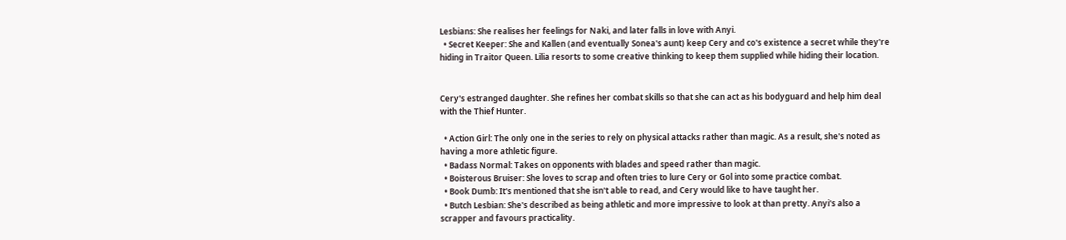Lesbians: She realises her feelings for Naki, and later falls in love with Anyi.
  • Secret Keeper: She and Kallen (and eventually Sonea's aunt) keep Cery and co's existence a secret while they're hiding in Traitor Queen. Lilia resorts to some creative thinking to keep them supplied while hiding their location.


Cery's estranged daughter. She refines her combat skills so that she can act as his bodyguard and help him deal with the Thief Hunter.

  • Action Girl: The only one in the series to rely on physical attacks rather than magic. As a result, she's noted as having a more athletic figure.
  • Badass Normal: Takes on opponents with blades and speed rather than magic.
  • Boisterous Bruiser: She loves to scrap and often tries to lure Cery or Gol into some practice combat.
  • Book Dumb: It's mentioned that she isn't able to read, and Cery would like to have taught her.
  • Butch Lesbian: She's described as being athletic and more impressive to look at than pretty. Anyi's also a scrapper and favours practicality.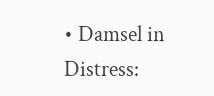• Damsel in Distress: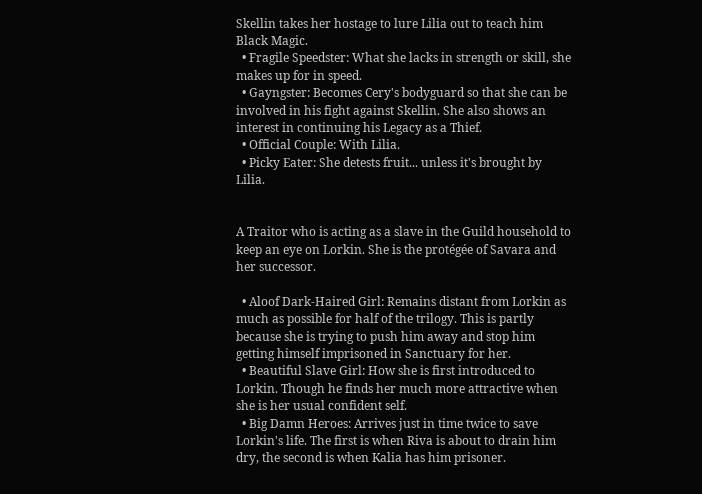Skellin takes her hostage to lure Lilia out to teach him Black Magic.
  • Fragile Speedster: What she lacks in strength or skill, she makes up for in speed.
  • Gayngster: Becomes Cery's bodyguard so that she can be involved in his fight against Skellin. She also shows an interest in continuing his Legacy as a Thief.
  • Official Couple: With Lilia.
  • Picky Eater: She detests fruit... unless it's brought by Lilia.


A Traitor who is acting as a slave in the Guild household to keep an eye on Lorkin. She is the protégée of Savara and her successor.

  • Aloof Dark-Haired Girl: Remains distant from Lorkin as much as possible for half of the trilogy. This is partly because she is trying to push him away and stop him getting himself imprisoned in Sanctuary for her.
  • Beautiful Slave Girl: How she is first introduced to Lorkin. Though he finds her much more attractive when she is her usual confident self.
  • Big Damn Heroes: Arrives just in time twice to save Lorkin's life. The first is when Riva is about to drain him dry, the second is when Kalia has him prisoner.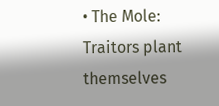• The Mole: Traitors plant themselves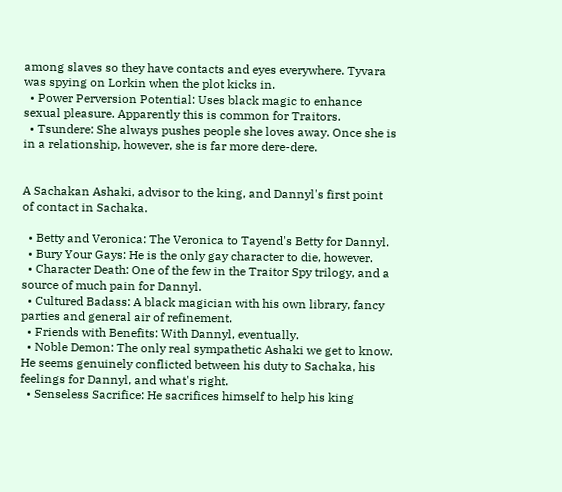among slaves so they have contacts and eyes everywhere. Tyvara was spying on Lorkin when the plot kicks in.
  • Power Perversion Potential: Uses black magic to enhance sexual pleasure. Apparently this is common for Traitors.
  • Tsundere: She always pushes people she loves away. Once she is in a relationship, however, she is far more dere-dere.


A Sachakan Ashaki, advisor to the king, and Dannyl's first point of contact in Sachaka.

  • Betty and Veronica: The Veronica to Tayend's Betty for Dannyl.
  • Bury Your Gays: He is the only gay character to die, however.
  • Character Death: One of the few in the Traitor Spy trilogy, and a source of much pain for Dannyl.
  • Cultured Badass: A black magician with his own library, fancy parties and general air of refinement.
  • Friends with Benefits: With Dannyl, eventually.
  • Noble Demon: The only real sympathetic Ashaki we get to know. He seems genuinely conflicted between his duty to Sachaka, his feelings for Dannyl, and what's right.
  • Senseless Sacrifice: He sacrifices himself to help his king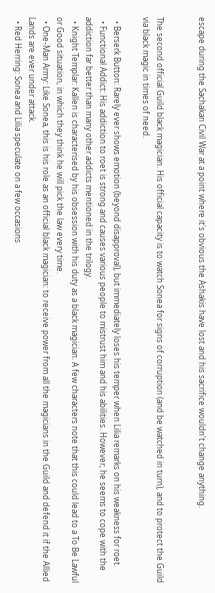escape during the Sachakan Civil War at a point where it's obvious the Ashakis have lost and his sacrifice wouldn't change anything.


The second official Guild black magician. His official capacity is to watch Sonea for signs of corruption (and be watched in turn), and to protect the Guild via black magic in times of need.

  • Berserk Button: Rarely ever shows emotion (beyond disapproval), but immediately loses his temper when Lilia remarks on his weakness for roet.
  • Functional Addict: His addiction to roet is strong and causes various people to mistrust him and his abilities. However, he seems to cope with the addiction far better than many other addicts mentioned in the trilogy.
  • Knight Templar: Kallen is characterised by his obsession with his duty as a black magician. A few characters note that this could lead to a To Be Lawful or Good situation, in which they think he will pick the law every time.
  • One-Man Army: Like Sonea, this is his role as an official black magician: to receive power from all the magicians in the Guild and defend it if the Allied Lands are ever under attack.
  • Red Herring: Sonea and Lilia speculate on a few occasions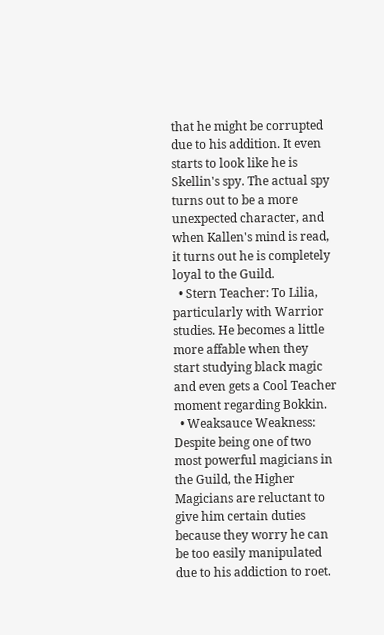that he might be corrupted due to his addition. It even starts to look like he is Skellin's spy. The actual spy turns out to be a more unexpected character, and when Kallen's mind is read, it turns out he is completely loyal to the Guild.
  • Stern Teacher: To Lilia, particularly with Warrior studies. He becomes a little more affable when they start studying black magic and even gets a Cool Teacher moment regarding Bokkin.
  • Weaksauce Weakness: Despite being one of two most powerful magicians in the Guild, the Higher Magicians are reluctant to give him certain duties because they worry he can be too easily manipulated due to his addiction to roet.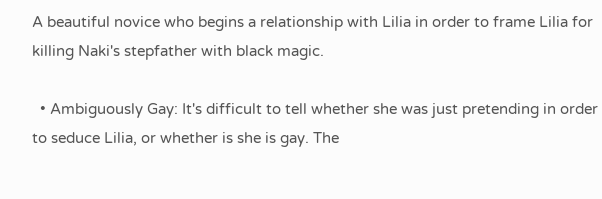A beautiful novice who begins a relationship with Lilia in order to frame Lilia for killing Naki's stepfather with black magic.

  • Ambiguously Gay: It's difficult to tell whether she was just pretending in order to seduce Lilia, or whether is she is gay. The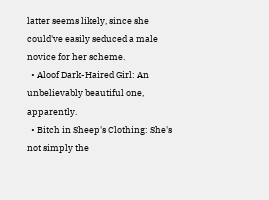latter seems likely, since she could've easily seduced a male novice for her scheme.
  • Aloof Dark-Haired Girl: An unbelievably beautiful one, apparently.
  • Bitch in Sheep's Clothing: She's not simply the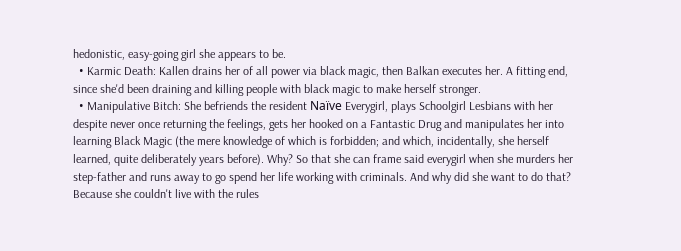hedonistic, easy-going girl she appears to be.
  • Karmic Death: Kallen drains her of all power via black magic, then Balkan executes her. A fitting end, since she'd been draining and killing people with black magic to make herself stronger.
  • Manipulative Bitch: She befriends the resident Naïve Everygirl, plays Schoolgirl Lesbians with her despite never once returning the feelings, gets her hooked on a Fantastic Drug and manipulates her into learning Black Magic (the mere knowledge of which is forbidden; and which, incidentally, she herself learned, quite deliberately years before). Why? So that she can frame said everygirl when she murders her step-father and runs away to go spend her life working with criminals. And why did she want to do that? Because she couldn't live with the rules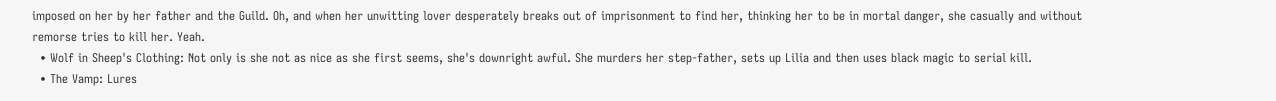imposed on her by her father and the Guild. Oh, and when her unwitting lover desperately breaks out of imprisonment to find her, thinking her to be in mortal danger, she casually and without remorse tries to kill her. Yeah.
  • Wolf in Sheep's Clothing: Not only is she not as nice as she first seems, she's downright awful. She murders her step-father, sets up Lilia and then uses black magic to serial kill.
  • The Vamp: Lures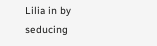Lilia in by seducing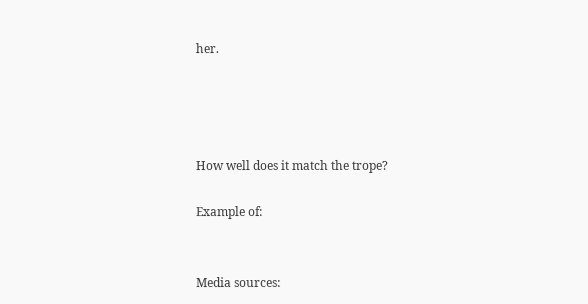her.




How well does it match the trope?

Example of:


Media sources: